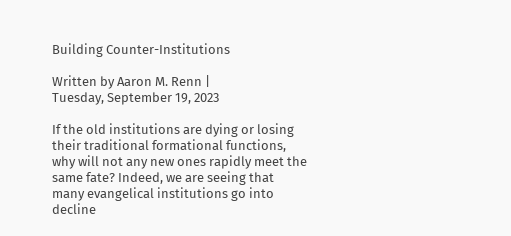Building Counter-Institutions

Written by Aaron M. Renn |
Tuesday, September 19, 2023

If the old institutions are dying or losing their traditional formational functions, why will not any new ones rapidly meet the same fate? Indeed, we are seeing that many evangelical institutions go into decline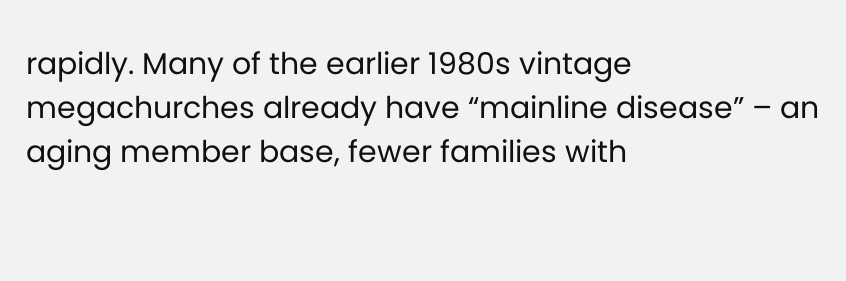rapidly. Many of the earlier 1980s vintage megachurches already have “mainline disease” – an aging member base, fewer families with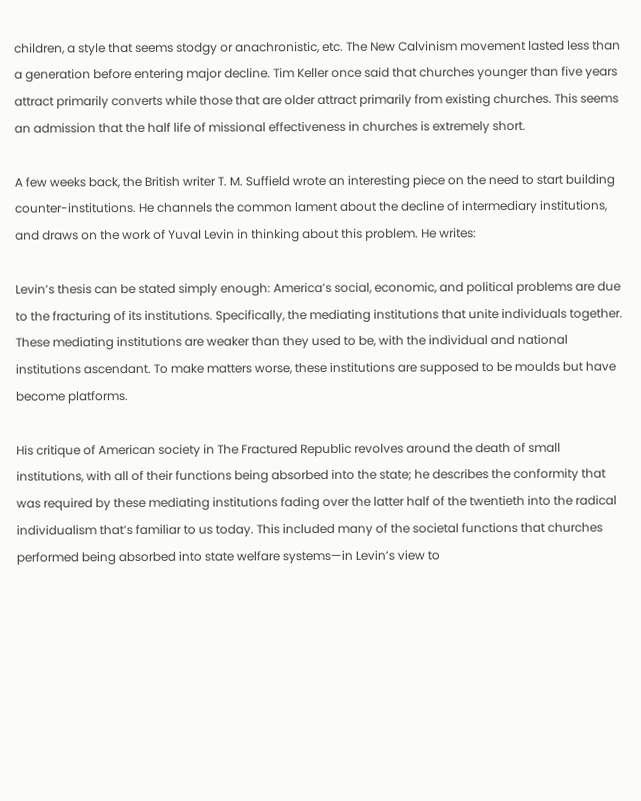children, a style that seems stodgy or anachronistic, etc. The New Calvinism movement lasted less than a generation before entering major decline. Tim Keller once said that churches younger than five years attract primarily converts while those that are older attract primarily from existing churches. This seems an admission that the half life of missional effectiveness in churches is extremely short.

A few weeks back, the British writer T. M. Suffield wrote an interesting piece on the need to start building counter-institutions. He channels the common lament about the decline of intermediary institutions, and draws on the work of Yuval Levin in thinking about this problem. He writes:

Levin’s thesis can be stated simply enough: America’s social, economic, and political problems are due to the fracturing of its institutions. Specifically, the mediating institutions that unite individuals together. These mediating institutions are weaker than they used to be, with the individual and national institutions ascendant. To make matters worse, these institutions are supposed to be moulds but have become platforms.

His critique of American society in The Fractured Republic revolves around the death of small institutions, with all of their functions being absorbed into the state; he describes the conformity that was required by these mediating institutions fading over the latter half of the twentieth into the radical individualism that’s familiar to us today. This included many of the societal functions that churches performed being absorbed into state welfare systems—in Levin’s view to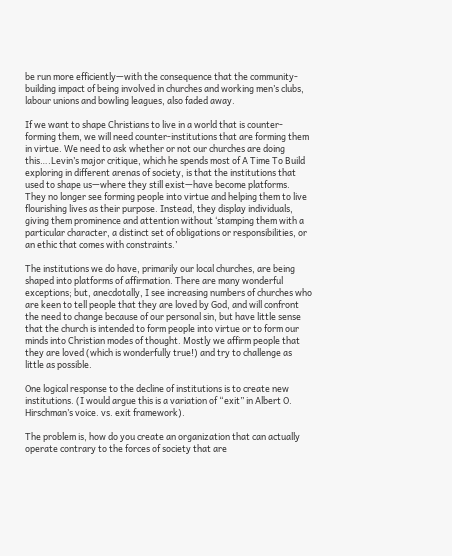be run more efficiently—with the consequence that the community-building impact of being involved in churches and working men’s clubs, labour unions and bowling leagues, also faded away.

If we want to shape Christians to live in a world that is counter-forming them, we will need counter-institutions that are forming them in virtue. We need to ask whether or not our churches are doing this….Levin’s major critique, which he spends most of A Time To Build exploring in different arenas of society, is that the institutions that used to shape us—where they still exist—have become platforms. They no longer see forming people into virtue and helping them to live flourishing lives as their purpose. Instead, they display individuals, giving them prominence and attention without ‘stamping them with a particular character, a distinct set of obligations or responsibilities, or an ethic that comes with constraints.’

The institutions we do have, primarily our local churches, are being shaped into platforms of affirmation. There are many wonderful exceptions; but, anecdotally, I see increasing numbers of churches who are keen to tell people that they are loved by God, and will confront the need to change because of our personal sin, but have little sense that the church is intended to form people into virtue or to form our minds into Christian modes of thought. Mostly we affirm people that they are loved (which is wonderfully true!) and try to challenge as little as possible.

One logical response to the decline of institutions is to create new institutions. (I would argue this is a variation of “exit” in Albert O. Hirschman’s voice. vs. exit framework).

The problem is, how do you create an organization that can actually operate contrary to the forces of society that are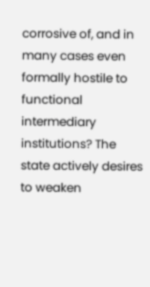corrosive of, and in many cases even formally hostile to functional intermediary institutions? The state actively desires to weaken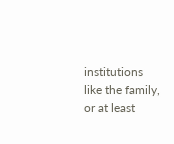institutions like the family, or at least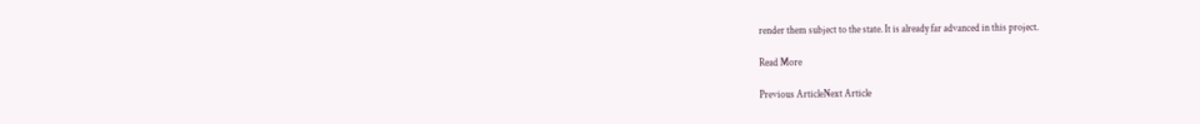render them subject to the state. It is already far advanced in this project.

Read More

Previous ArticleNext Article